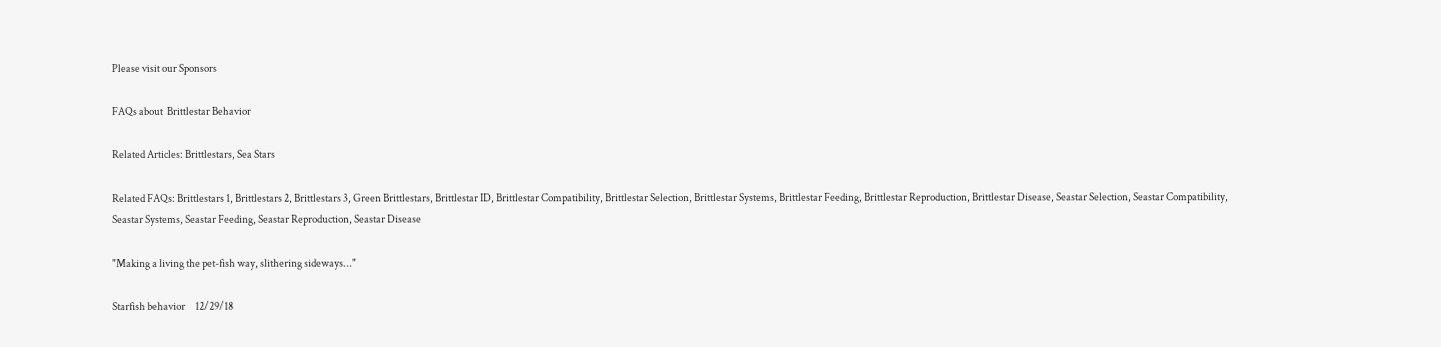Please visit our Sponsors

FAQs about  Brittlestar Behavior

Related Articles: Brittlestars, Sea Stars

Related FAQs: Brittlestars 1, Brittlestars 2, Brittlestars 3, Green Brittlestars, Brittlestar ID, Brittlestar Compatibility, Brittlestar Selection, Brittlestar Systems, Brittlestar Feeding, Brittlestar Reproduction, Brittlestar Disease, Seastar Selection, Seastar Compatibility, Seastar Systems, Seastar Feeding, Seastar Reproduction, Seastar Disease

"Making a living the pet-fish way, slithering sideways..."

Starfish behavior     12/29/18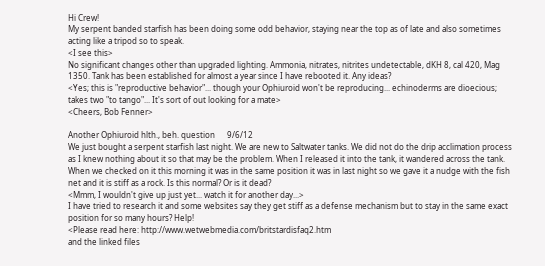Hi Crew!
My serpent banded starfish has been doing some odd behavior, staying near the top as of late and also sometimes acting like a tripod so to speak.
<I see this>
No significant changes other than upgraded lighting. Ammonia, nitrates, nitrites undetectable, dKH 8, cal 420, Mag 1350. Tank has been established for almost a year since I have rebooted it. Any ideas?
<Yes; this is "reproductive behavior"... though your Ophiuroid won't be reproducing... echinoderms are dioecious; takes two "to tango"... It's sort of out looking for a mate>
<Cheers, Bob Fenner>

Another Ophiuroid hlth., beh. question      9/6/12
We just bought a serpent starfish last night. We are new to Saltwater tanks. We did not do the drip acclimation process as I knew nothing about it so that may be the problem. When I released it into the tank, it wandered across the tank. When we checked on it this morning it was in the same position it was in last night so we gave it a nudge with the fish net and it is stiff as a rock. Is this normal? Or is it dead?
<Mmm, I wouldn't give up just yet... watch it for another day...>
I have tried to research it and some websites say they get stiff as a defense mechanism but to stay in the same exact position for so many hours? Help!
<Please read here: http://www.wetwebmedia.com/britstardisfaq2.htm
and the linked files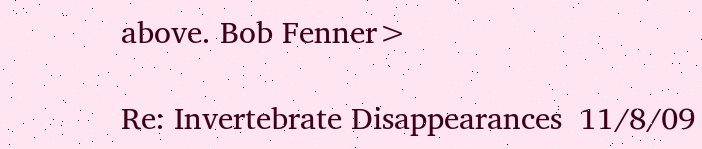above. Bob Fenner>

Re: Invertebrate Disappearances  11/8/09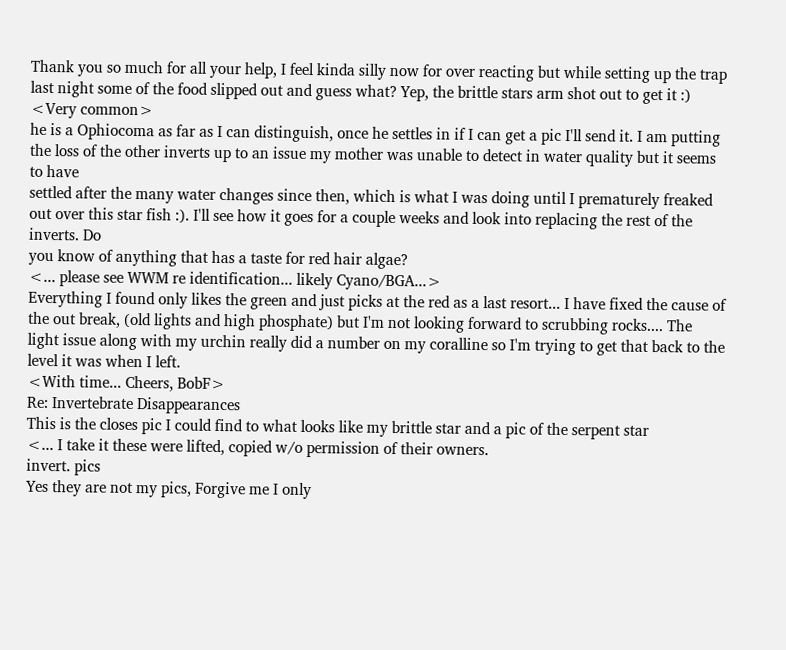Thank you so much for all your help, I feel kinda silly now for over reacting but while setting up the trap last night some of the food slipped out and guess what? Yep, the brittle stars arm shot out to get it :)
<Very common>
he is a Ophiocoma as far as I can distinguish, once he settles in if I can get a pic I'll send it. I am putting the loss of the other inverts up to an issue my mother was unable to detect in water quality but it seems to have
settled after the many water changes since then, which is what I was doing until I prematurely freaked out over this star fish :). I'll see how it goes for a couple weeks and look into replacing the rest of the inverts. Do
you know of anything that has a taste for red hair algae?
<... please see WWM re identification... likely Cyano/BGA...>
Everything I found only likes the green and just picks at the red as a last resort... I have fixed the cause of the out break, (old lights and high phosphate) but I'm not looking forward to scrubbing rocks.... The
light issue along with my urchin really did a number on my coralline so I'm trying to get that back to the level it was when I left.
<With time... Cheers, BobF>
Re: Invertebrate Disappearances
This is the closes pic I could find to what looks like my brittle star and a pic of the serpent star
<... I take it these were lifted, copied w/o permission of their owners.
invert. pics
Yes they are not my pics, Forgive me I only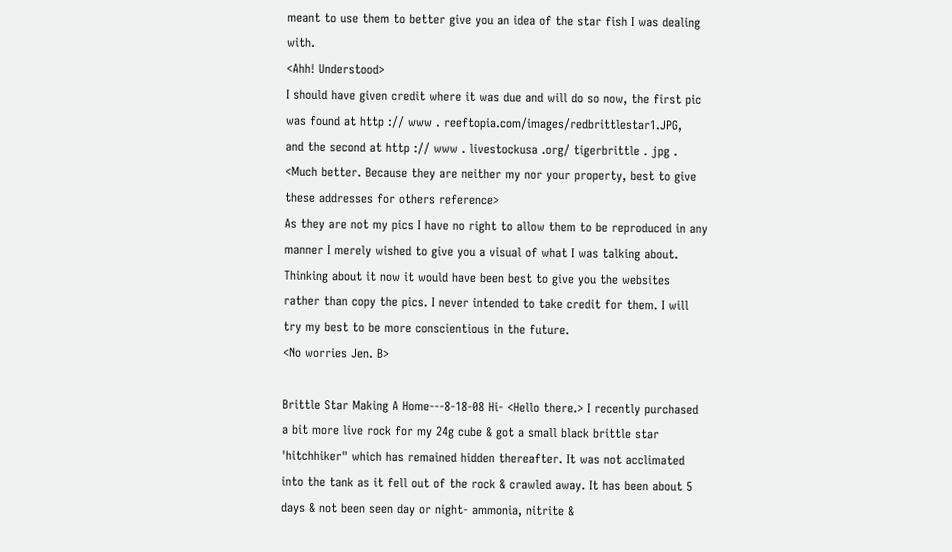meant to use them to better give you an idea of the star fish I was dealing with.
<Ahh! Understood>
I should have given credit where it was due and will do so now, the first pic was found at http :// www . reeftopia.com/images/redbrittlestar1.JPG,   and the second at http :// www . livestockusa .org/ tigerbrittle . jpg .
<Much better. Because they are neither my nor your property, best to give these addresses for others reference>
As they are not my pics I have no right to allow them to be reproduced in any manner I merely wished to give you a visual of what I was talking about. Thinking about it now it would have been best to give you the websites rather than copy the pics. I never intended to take credit for them. I will try my best to be more conscientious in the future.
<No worries Jen. B>

Brittle Star Making A Home---8-18-08 Hi- <Hello there.> I recently purchased a bit more live rock for my 24g cube & got a small black brittle star 'hitchhiker" which has remained hidden thereafter. It was not acclimated into the tank as it fell out of the rock & crawled away. It has been about 5 days & not been seen day or night- ammonia, nitrite &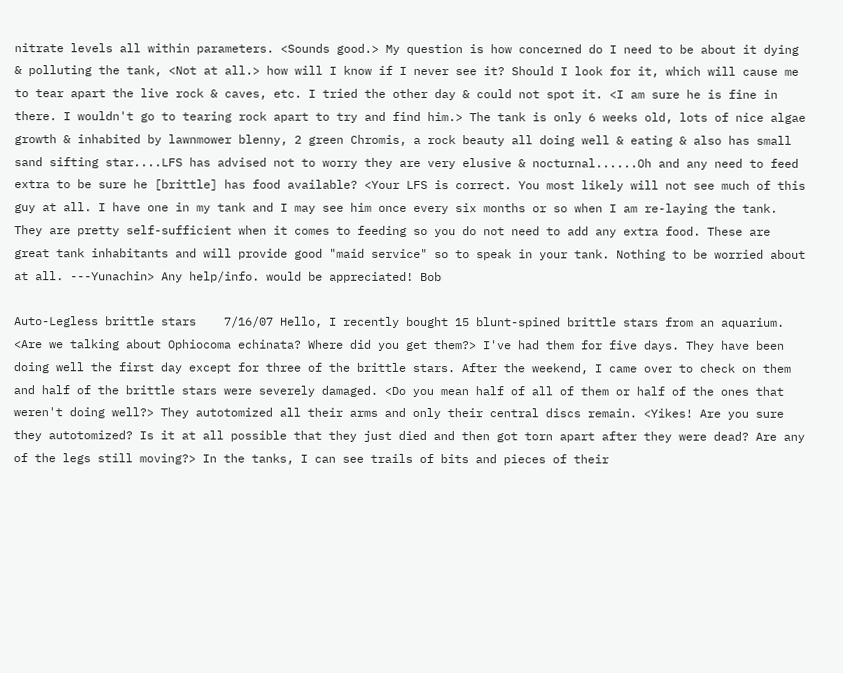nitrate levels all within parameters. <Sounds good.> My question is how concerned do I need to be about it dying & polluting the tank, <Not at all.> how will I know if I never see it? Should I look for it, which will cause me to tear apart the live rock & caves, etc. I tried the other day & could not spot it. <I am sure he is fine in there. I wouldn't go to tearing rock apart to try and find him.> The tank is only 6 weeks old, lots of nice algae growth & inhabited by lawnmower blenny, 2 green Chromis, a rock beauty all doing well & eating & also has small sand sifting star....LFS has advised not to worry they are very elusive & nocturnal......Oh and any need to feed extra to be sure he [brittle] has food available? <Your LFS is correct. You most likely will not see much of this guy at all. I have one in my tank and I may see him once every six months or so when I am re-laying the tank. They are pretty self-sufficient when it comes to feeding so you do not need to add any extra food. These are great tank inhabitants and will provide good "maid service" so to speak in your tank. Nothing to be worried about at all. ---Yunachin> Any help/info. would be appreciated! Bob

Auto-Legless brittle stars    7/16/07 Hello, I recently bought 15 blunt-spined brittle stars from an aquarium. <Are we talking about Ophiocoma echinata? Where did you get them?> I've had them for five days. They have been doing well the first day except for three of the brittle stars. After the weekend, I came over to check on them and half of the brittle stars were severely damaged. <Do you mean half of all of them or half of the ones that weren't doing well?> They autotomized all their arms and only their central discs remain. <Yikes! Are you sure they autotomized? Is it at all possible that they just died and then got torn apart after they were dead? Are any of the legs still moving?> In the tanks, I can see trails of bits and pieces of their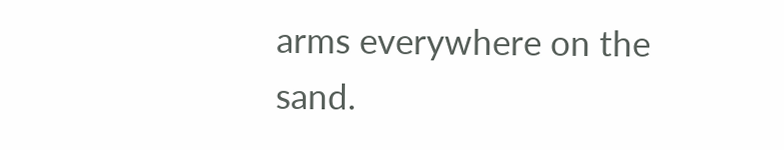arms everywhere on the sand.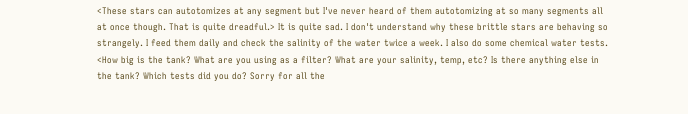<These stars can autotomizes at any segment but I've never heard of them autotomizing at so many segments all at once though. That is quite dreadful.> It is quite sad. I don't understand why these brittle stars are behaving so strangely. I feed them daily and check the salinity of the water twice a week. I also do some chemical water tests. <How big is the tank? What are you using as a filter? What are your salinity, temp, etc? Is there anything else in the tank? Which tests did you do? Sorry for all the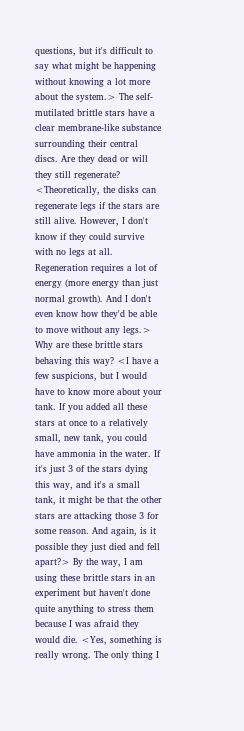questions, but it's difficult to say what might be happening without knowing a lot more about the system.> The self-mutilated brittle stars have a clear membrane-like substance surrounding their central discs. Are they dead or will they still regenerate? <Theoretically, the disks can regenerate legs if the stars are still alive. However, I don't know if they could survive with no legs at all. Regeneration requires a lot of energy (more energy than just normal growth). And I don't even know how they'd be able to move without any legs.> Why are these brittle stars behaving this way? <I have a few suspicions, but I would have to know more about your tank. If you added all these stars at once to a relatively small, new tank, you could have ammonia in the water. If it's just 3 of the stars dying this way, and it's a small tank, it might be that the other stars are attacking those 3 for some reason. And again, is it possible they just died and fell apart?> By the way, I am using these brittle stars in an experiment but haven't done quite anything to stress them because I was afraid they would die. <Yes, something is really wrong. The only thing I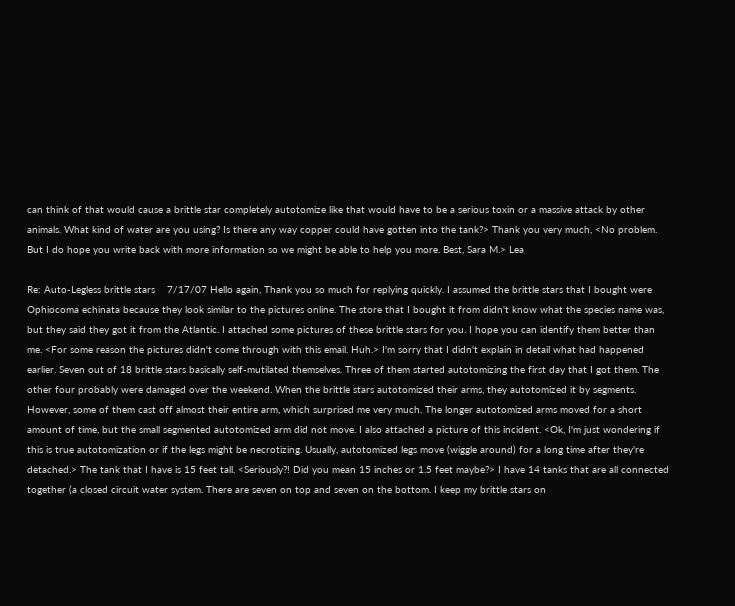can think of that would cause a brittle star completely autotomize like that would have to be a serious toxin or a massive attack by other animals. What kind of water are you using? Is there any way copper could have gotten into the tank?> Thank you very much, <No problem. But I do hope you write back with more information so we might be able to help you more. Best, Sara M.> Lea

Re: Auto-Legless brittle stars    7/17/07 Hello again, Thank you so much for replying quickly. I assumed the brittle stars that I bought were Ophiocoma echinata because they look similar to the pictures online. The store that I bought it from didn't know what the species name was, but they said they got it from the Atlantic. I attached some pictures of these brittle stars for you. I hope you can identify them better than me. <For some reason the pictures didn't come through with this email. Huh.> I'm sorry that I didn't explain in detail what had happened earlier. Seven out of 18 brittle stars basically self-mutilated themselves. Three of them started autotomizing the first day that I got them. The other four probably were damaged over the weekend. When the brittle stars autotomized their arms, they autotomized it by segments. However, some of them cast off almost their entire arm, which surprised me very much. The longer autotomized arms moved for a short amount of time, but the small segmented autotomized arm did not move. I also attached a picture of this incident. <Ok, I'm just wondering if this is true autotomization or if the legs might be necrotizing. Usually, autotomized legs move (wiggle around) for a long time after they're detached.> The tank that I have is 15 feet tall. <Seriously?! Did you mean 15 inches or 1.5 feet maybe?> I have 14 tanks that are all connected together (a closed circuit water system. There are seven on top and seven on the bottom. I keep my brittle stars on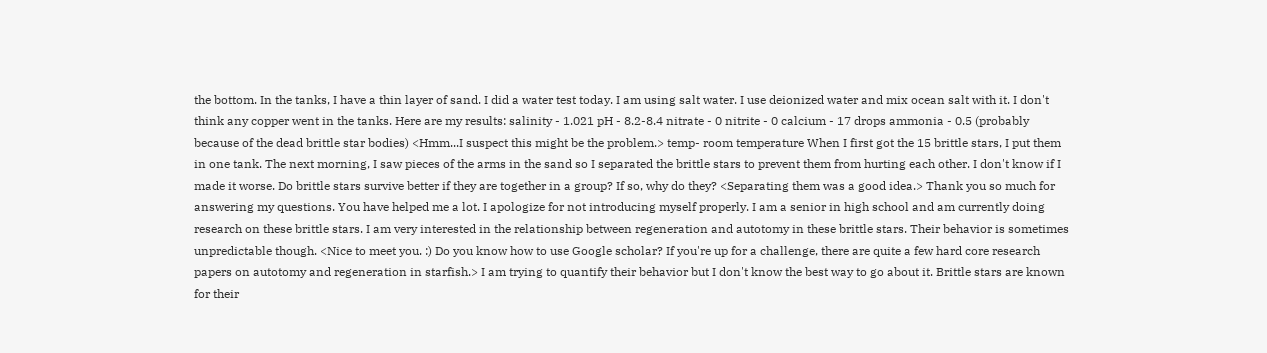the bottom. In the tanks, I have a thin layer of sand. I did a water test today. I am using salt water. I use deionized water and mix ocean salt with it. I don't think any copper went in the tanks. Here are my results: salinity - 1.021 pH - 8.2-8.4 nitrate - 0 nitrite - 0 calcium - 17 drops ammonia - 0.5 (probably because of the dead brittle star bodies) <Hmm...I suspect this might be the problem.> temp- room temperature When I first got the 15 brittle stars, I put them in one tank. The next morning, I saw pieces of the arms in the sand so I separated the brittle stars to prevent them from hurting each other. I don't know if I made it worse. Do brittle stars survive better if they are together in a group? If so, why do they? <Separating them was a good idea.> Thank you so much for answering my questions. You have helped me a lot. I apologize for not introducing myself properly. I am a senior in high school and am currently doing research on these brittle stars. I am very interested in the relationship between regeneration and autotomy in these brittle stars. Their behavior is sometimes unpredictable though. <Nice to meet you. :) Do you know how to use Google scholar? If you're up for a challenge, there are quite a few hard core research papers on autotomy and regeneration in starfish.> I am trying to quantify their behavior but I don't know the best way to go about it. Brittle stars are known for their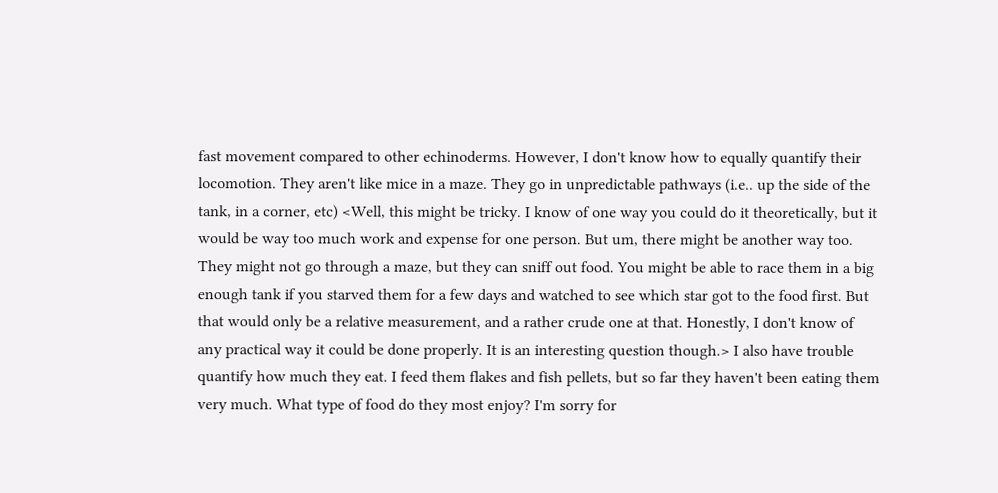fast movement compared to other echinoderms. However, I don't know how to equally quantify their locomotion. They aren't like mice in a maze. They go in unpredictable pathways (i.e.. up the side of the tank, in a corner, etc) <Well, this might be tricky. I know of one way you could do it theoretically, but it would be way too much work and expense for one person. But um, there might be another way too. They might not go through a maze, but they can sniff out food. You might be able to race them in a big enough tank if you starved them for a few days and watched to see which star got to the food first. But that would only be a relative measurement, and a rather crude one at that. Honestly, I don't know of any practical way it could be done properly. It is an interesting question though.> I also have trouble quantify how much they eat. I feed them flakes and fish pellets, but so far they haven't been eating them very much. What type of food do they most enjoy? I'm sorry for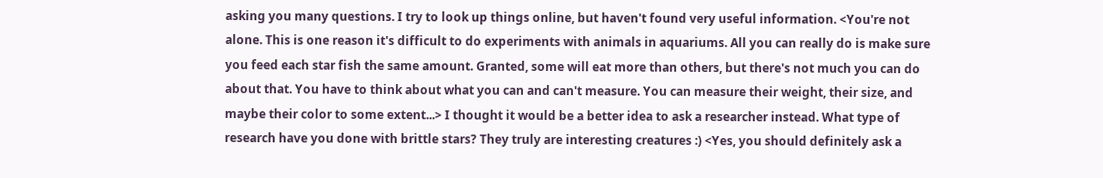asking you many questions. I try to look up things online, but haven't found very useful information. <You're not alone. This is one reason it's difficult to do experiments with animals in aquariums. All you can really do is make sure you feed each star fish the same amount. Granted, some will eat more than others, but there's not much you can do about that. You have to think about what you can and can't measure. You can measure their weight, their size, and maybe their color to some extent...> I thought it would be a better idea to ask a researcher instead. What type of research have you done with brittle stars? They truly are interesting creatures :) <Yes, you should definitely ask a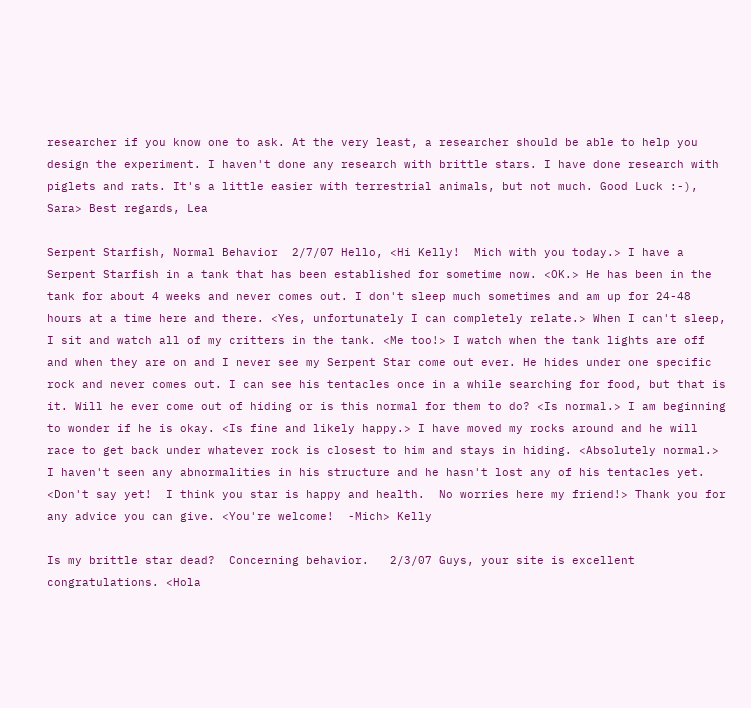researcher if you know one to ask. At the very least, a researcher should be able to help you design the experiment. I haven't done any research with brittle stars. I have done research with piglets and rats. It's a little easier with terrestrial animals, but not much. Good Luck :-), Sara> Best regards, Lea

Serpent Starfish, Normal Behavior  2/7/07 Hello, <Hi Kelly!  Mich with you today.> I have a Serpent Starfish in a tank that has been established for sometime now. <OK.> He has been in the tank for about 4 weeks and never comes out. I don't sleep much sometimes and am up for 24-48 hours at a time here and there. <Yes, unfortunately I can completely relate.> When I can't sleep, I sit and watch all of my critters in the tank. <Me too!> I watch when the tank lights are off and when they are on and I never see my Serpent Star come out ever. He hides under one specific rock and never comes out. I can see his tentacles once in a while searching for food, but that is it. Will he ever come out of hiding or is this normal for them to do? <Is normal.> I am beginning to wonder if he is okay. <Is fine and likely happy.> I have moved my rocks around and he will race to get back under whatever rock is closest to him and stays in hiding. <Absolutely normal.> I haven't seen any abnormalities in his structure and he hasn't lost any of his tentacles yet. <Don't say yet!  I think you star is happy and health.  No worries here my friend!> Thank you for any advice you can give. <You're welcome!  -Mich> Kelly

Is my brittle star dead?  Concerning behavior.   2/3/07 Guys, your site is excellent congratulations. <Hola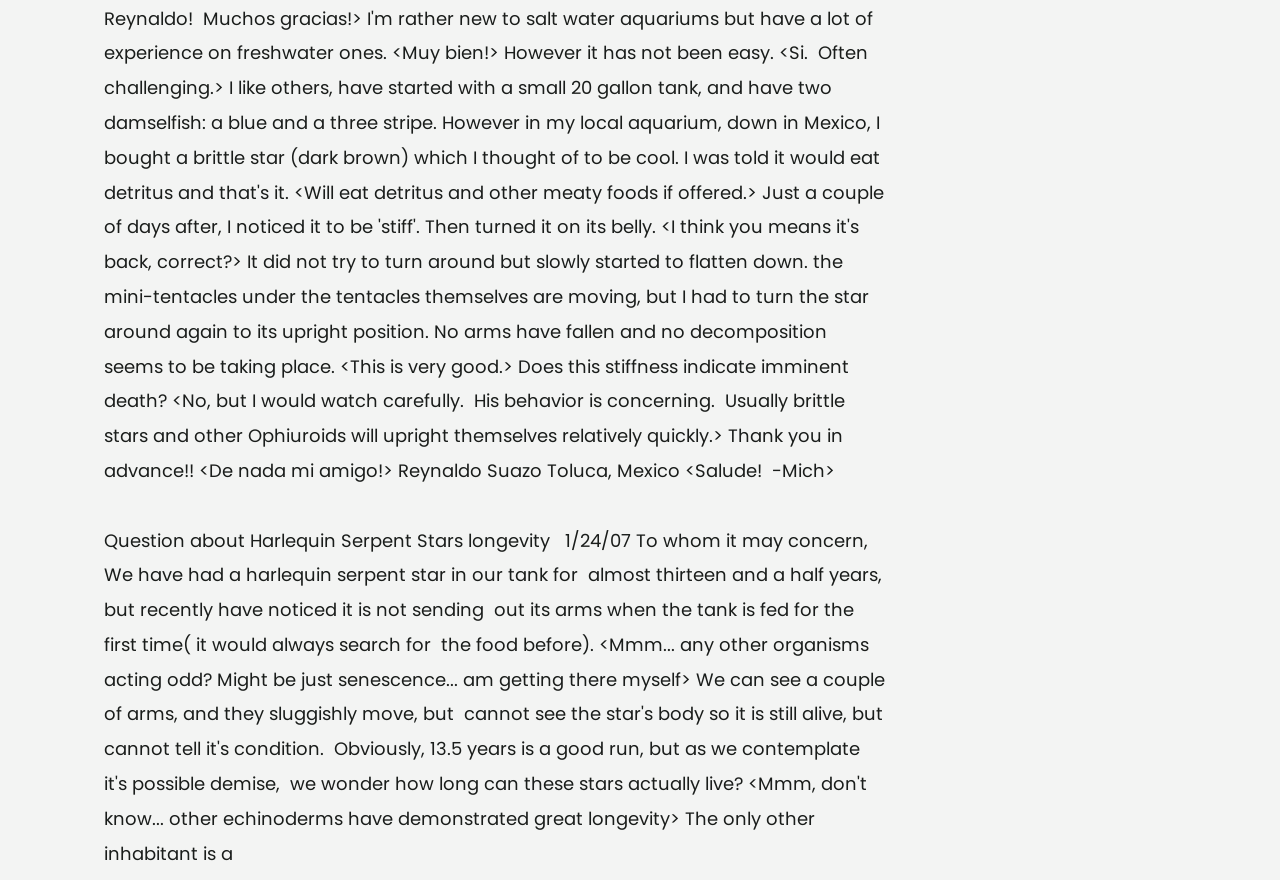Reynaldo!  Muchos gracias!> I'm rather new to salt water aquariums but have a lot of experience on freshwater ones. <Muy bien!> However it has not been easy. <Si.  Often challenging.> I like others, have started with a small 20 gallon tank, and have two damselfish: a blue and a three stripe. However in my local aquarium, down in Mexico, I bought a brittle star (dark brown) which I thought of to be cool. I was told it would eat detritus and that's it. <Will eat detritus and other meaty foods if offered.> Just a couple of days after, I noticed it to be 'stiff'. Then turned it on its belly. <I think you means it's back, correct?> It did not try to turn around but slowly started to flatten down. the mini-tentacles under the tentacles themselves are moving, but I had to turn the star around again to its upright position. No arms have fallen and no decomposition seems to be taking place. <This is very good.> Does this stiffness indicate imminent death? <No, but I would watch carefully.  His behavior is concerning.  Usually brittle stars and other Ophiuroids will upright themselves relatively quickly.> Thank you in advance!! <De nada mi amigo!> Reynaldo Suazo Toluca, Mexico <Salude!  -Mich>

Question about Harlequin Serpent Stars longevity   1/24/07 To whom it may concern,     We have had a harlequin serpent star in our tank for  almost thirteen and a half years, but recently have noticed it is not sending  out its arms when the tank is fed for the first time( it would always search for  the food before). <Mmm... any other organisms acting odd? Might be just senescence... am getting there myself> We can see a couple of arms, and they sluggishly move, but  cannot see the star's body so it is still alive, but cannot tell it's condition.  Obviously, 13.5 years is a good run, but as we contemplate it's possible demise,  we wonder how long can these stars actually live? <Mmm, don't know... other echinoderms have demonstrated great longevity> The only other inhabitant is a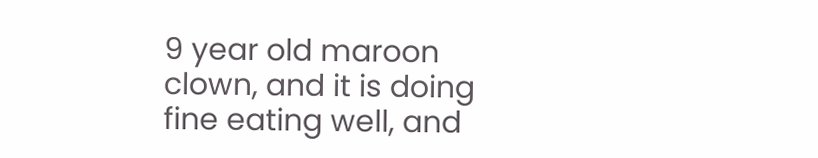9 year old maroon clown, and it is doing fine eating well, and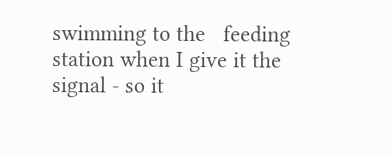swimming to the   feeding station when I give it the signal - so it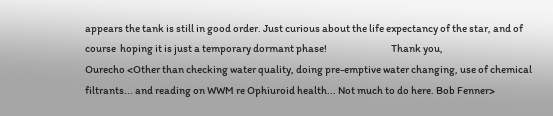appears the tank is still in good order. Just curious about the life expectancy of the star, and of course  hoping it is just a temporary dormant phase!                                Thank you,                                             Ourecho <Other than checking water quality, doing pre-emptive water changing, use of chemical filtrants... and reading on WWM re Ophiuroid health... Not much to do here. Bob Fenner>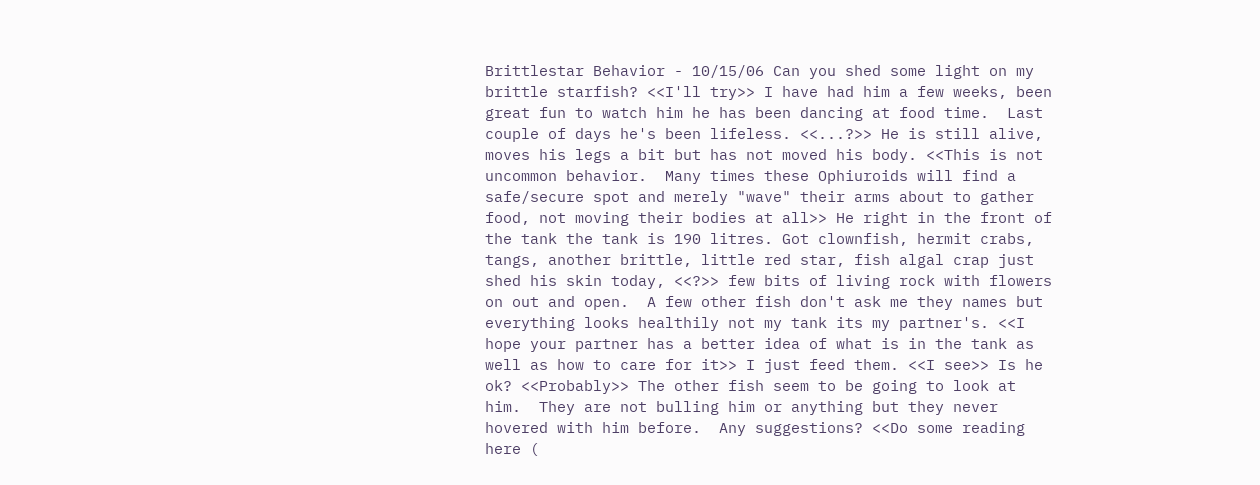Brittlestar Behavior - 10/15/06 Can you shed some light on my brittle starfish? <<I'll try>> I have had him a few weeks, been great fun to watch him he has been dancing at food time.  Last couple of days he's been lifeless. <<...?>> He is still alive, moves his legs a bit but has not moved his body. <<This is not uncommon behavior.  Many times these Ophiuroids will find a safe/secure spot and merely "wave" their arms about to gather food, not moving their bodies at all>> He right in the front of the tank the tank is 190 litres. Got clownfish, hermit crabs, tangs, another brittle, little red star, fish algal crap just shed his skin today, <<?>> few bits of living rock with flowers on out and open.  A few other fish don't ask me they names but everything looks healthily not my tank its my partner's. <<I hope your partner has a better idea of what is in the tank as well as how to care for it>> I just feed them. <<I see>> Is he ok? <<Probably>> The other fish seem to be going to look at him.  They are not bulling him or anything but they never hovered with him before.  Any suggestions? <<Do some reading here (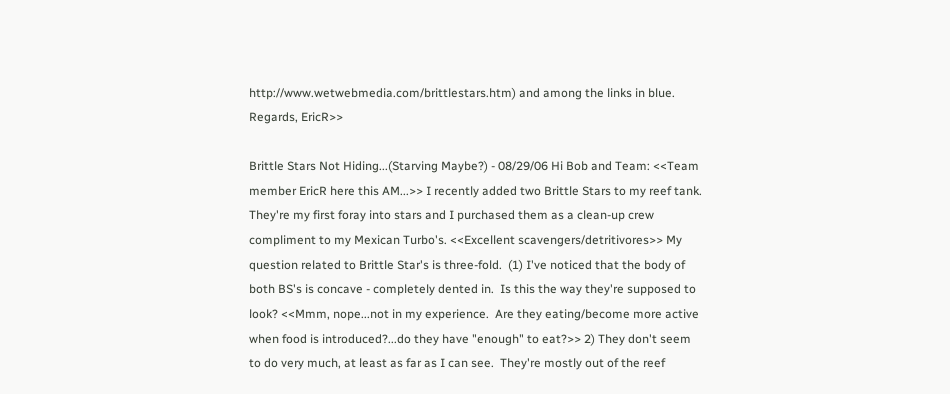http://www.wetwebmedia.com/brittlestars.htm) and among the links in blue.  Regards, EricR>>

Brittle Stars Not Hiding...(Starving Maybe?) - 08/29/06 Hi Bob and Team: <<Team member EricR here this AM...>> I recently added two Brittle Stars to my reef tank.  They're my first foray into stars and I purchased them as a clean-up crew compliment to my Mexican Turbo's. <<Excellent scavengers/detritivores>> My question related to Brittle Star's is three-fold.  (1) I've noticed that the body of both BS's is concave - completely dented in.  Is this the way they're supposed to look? <<Mmm, nope...not in my experience.  Are they eating/become more active when food is introduced?...do they have "enough" to eat?>> 2) They don't seem to do very much, at least as far as I can see.  They're mostly out of the reef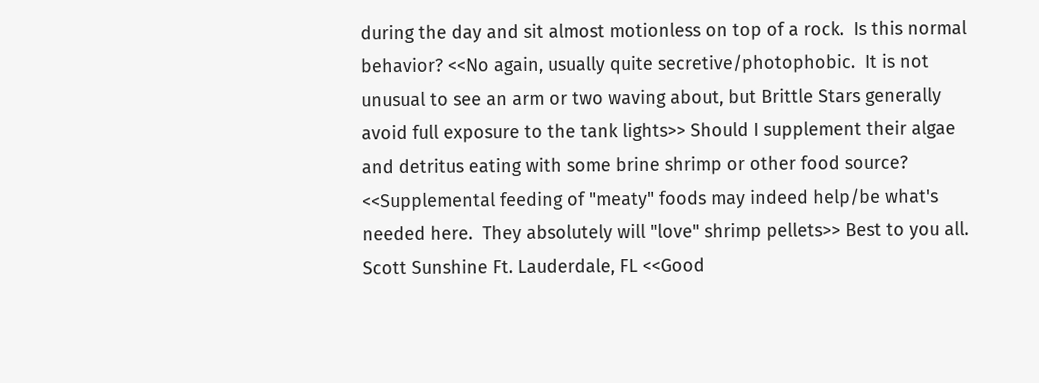during the day and sit almost motionless on top of a rock.  Is this normal behavior? <<No again, usually quite secretive/photophobic.  It is not unusual to see an arm or two waving about, but Brittle Stars generally avoid full exposure to the tank lights>> Should I supplement their algae and detritus eating with some brine shrimp or other food source? <<Supplemental feeding of "meaty" foods may indeed help/be what's needed here.  They absolutely will "love" shrimp pellets>> Best to you all. Scott Sunshine Ft. Lauderdale, FL <<Good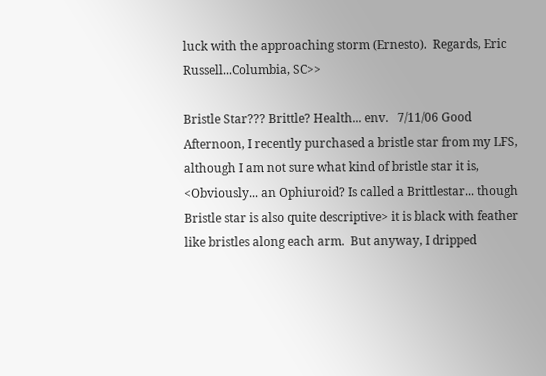luck with the approaching storm (Ernesto).  Regards, Eric Russell...Columbia, SC>>

Bristle Star??? Brittle? Health... env.   7/11/06 Good Afternoon, I recently purchased a bristle star from my LFS, although I am not sure what kind of bristle star it is, <Obviously... an Ophiuroid? Is called a Brittlestar... though Bristle star is also quite descriptive> it is black with feather like bristles along each arm.  But anyway, I dripped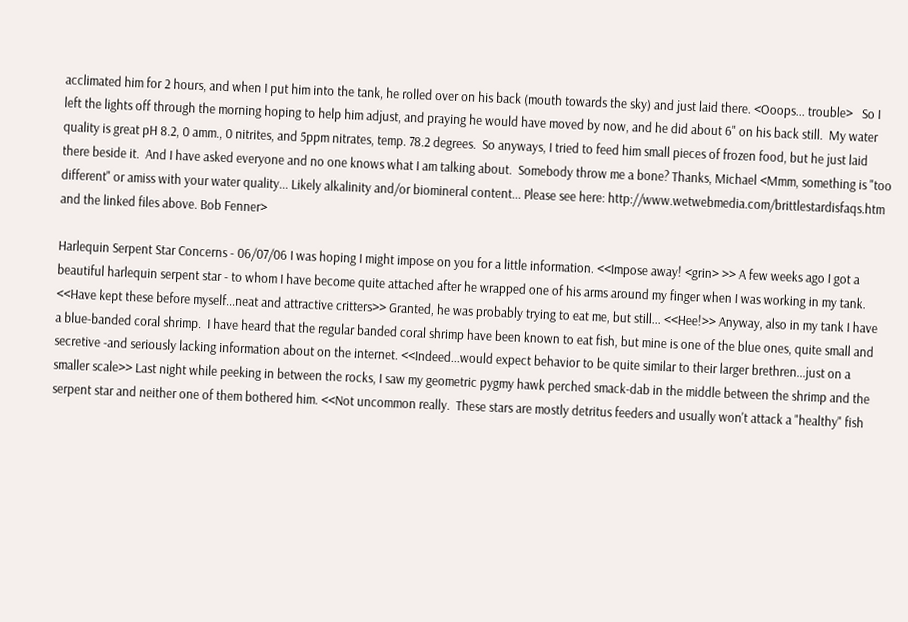acclimated him for 2 hours, and when I put him into the tank, he rolled over on his back (mouth towards the sky) and just laid there. <Ooops... trouble>   So I left the lights off through the morning hoping to help him adjust, and praying he would have moved by now, and he did about 6" on his back still.  My water quality is great pH 8.2, 0 amm., 0 nitrites, and 5ppm nitrates, temp. 78.2 degrees.  So anyways, I tried to feed him small pieces of frozen food, but he just laid there beside it.  And I have asked everyone and no one knows what I am talking about.  Somebody throw me a bone? Thanks, Michael <Mmm, something is "too different" or amiss with your water quality... Likely alkalinity and/or biomineral content... Please see here: http://www.wetwebmedia.com/brittlestardisfaqs.htm and the linked files above. Bob Fenner>

Harlequin Serpent Star Concerns - 06/07/06 I was hoping I might impose on you for a little information. <<Impose away! <grin> >> A few weeks ago I got a beautiful harlequin serpent star - to whom I have become quite attached after he wrapped one of his arms around my finger when I was working in my tank. <<Have kept these before myself...neat and attractive critters>> Granted, he was probably trying to eat me, but still... <<Hee!>> Anyway, also in my tank I have a blue-banded coral shrimp.  I have heard that the regular banded coral shrimp have been known to eat fish, but mine is one of the blue ones, quite small and secretive -and seriously lacking information about on the internet. <<Indeed...would expect behavior to be quite similar to their larger brethren...just on a smaller scale>> Last night while peeking in between the rocks, I saw my geometric pygmy hawk perched smack-dab in the middle between the shrimp and the serpent star and neither one of them bothered him. <<Not uncommon really.  These stars are mostly detritus feeders and usually won't attack a "healthy" fish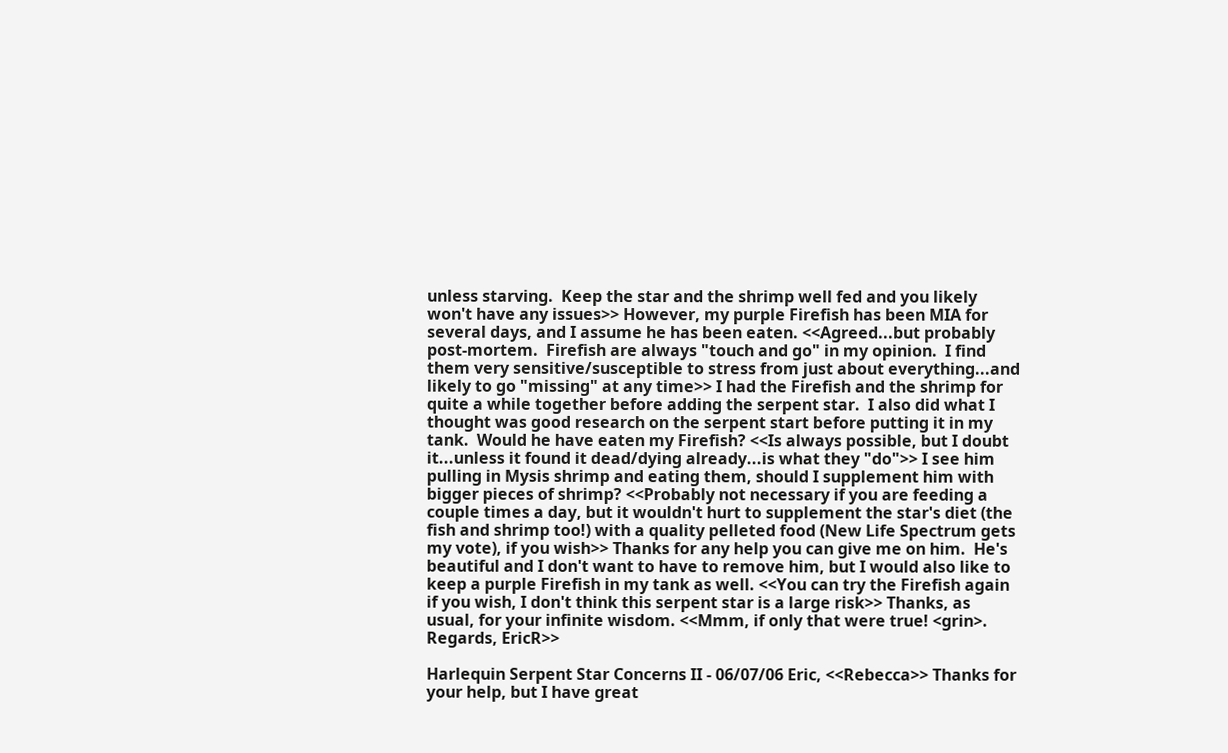unless starving.  Keep the star and the shrimp well fed and you likely won't have any issues>> However, my purple Firefish has been MIA for several days, and I assume he has been eaten. <<Agreed...but probably post-mortem.  Firefish are always "touch and go" in my opinion.  I find them very sensitive/susceptible to stress from just about everything...and likely to go "missing" at any time>> I had the Firefish and the shrimp for quite a while together before adding the serpent star.  I also did what I thought was good research on the serpent start before putting it in my tank.  Would he have eaten my Firefish? <<Is always possible, but I doubt it...unless it found it dead/dying already...is what they "do">> I see him pulling in Mysis shrimp and eating them, should I supplement him with bigger pieces of shrimp? <<Probably not necessary if you are feeding a couple times a day, but it wouldn't hurt to supplement the star's diet (the fish and shrimp too!) with a quality pelleted food (New Life Spectrum gets my vote), if you wish>> Thanks for any help you can give me on him.  He's beautiful and I don't want to have to remove him, but I would also like to keep a purple Firefish in my tank as well. <<You can try the Firefish again if you wish, I don't think this serpent star is a large risk>> Thanks, as usual, for your infinite wisdom. <<Mmm, if only that were true! <grin>.  Regards, EricR>>

Harlequin Serpent Star Concerns II - 06/07/06 Eric, <<Rebecca>> Thanks for your help, but I have great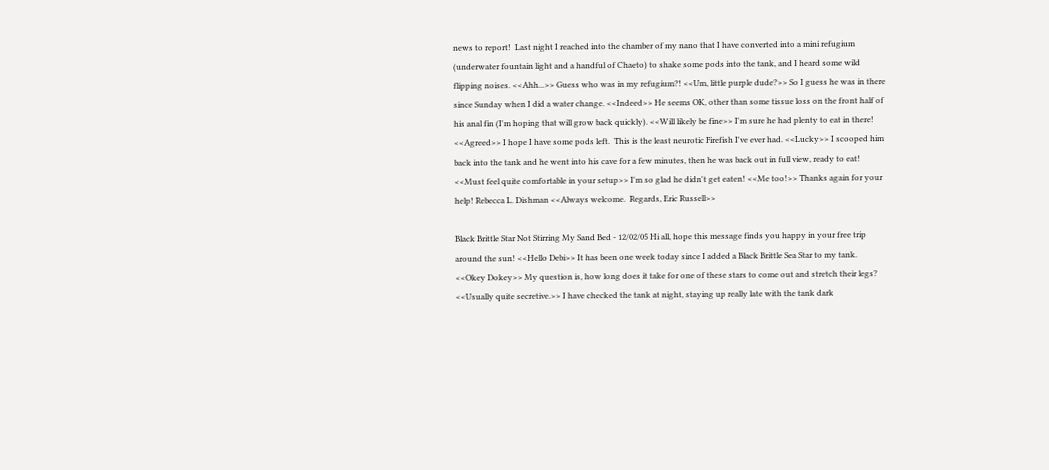news to report!  Last night I reached into the chamber of my nano that I have converted into a mini refugium (underwater fountain light and a handful of Chaeto) to shake some pods into the tank, and I heard some wild flipping noises. <<Ahh...>> Guess who was in my refugium?! <<Um, little purple dude?>> So I guess he was in there since Sunday when I did a water change. <<Indeed>> He seems OK, other than some tissue loss on the front half of his anal fin (I'm hoping that will grow back quickly). <<Will likely be fine>> I'm sure he had plenty to eat in there! <<Agreed>> I hope I have some pods left.  This is the least neurotic Firefish I've ever had. <<Lucky>> I scooped him back into the tank and he went into his cave for a few minutes, then he was back out in full view, ready to eat! <<Must feel quite comfortable in your setup>> I'm so glad he didn't get eaten! <<Me too!>> Thanks again for your help! Rebecca L. Dishman <<Always welcome.  Regards, Eric Russell>>

Black Brittle Star Not Stirring My Sand Bed - 12/02/05 Hi all, hope this message finds you happy in your free trip around the sun! <<Hello Debi>> It has been one week today since I added a Black Brittle Sea Star to my tank. <<Okey Dokey>> My question is, how long does it take for one of these stars to come out and stretch their legs? <<Usually quite secretive.>> I have checked the tank at night, staying up really late with the tank dark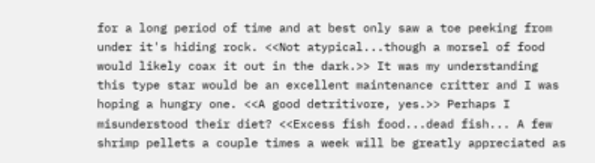for a long period of time and at best only saw a toe peeking from under it's hiding rock. <<Not atypical...though a morsel of food would likely coax it out in the dark.>> It was my understanding this type star would be an excellent maintenance critter and I was hoping a hungry one. <<A good detritivore, yes.>> Perhaps I misunderstood their diet? <<Excess fish food...dead fish... A few shrimp pellets a couple times a week will be greatly appreciated as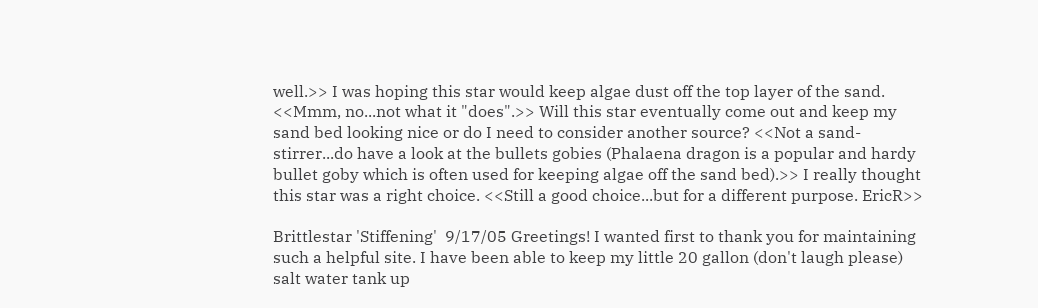well.>> I was hoping this star would keep algae dust off the top layer of the sand. <<Mmm, no...not what it "does".>> Will this star eventually come out and keep my sand bed looking nice or do I need to consider another source? <<Not a sand-stirrer...do have a look at the bullets gobies (Phalaena dragon is a popular and hardy bullet goby which is often used for keeping algae off the sand bed).>> I really thought this star was a right choice. <<Still a good choice...but for a different purpose. EricR>>

Brittlestar 'Stiffening'  9/17/05 Greetings! I wanted first to thank you for maintaining such a helpful site. I have been able to keep my little 20 gallon (don't laugh please) salt water tank up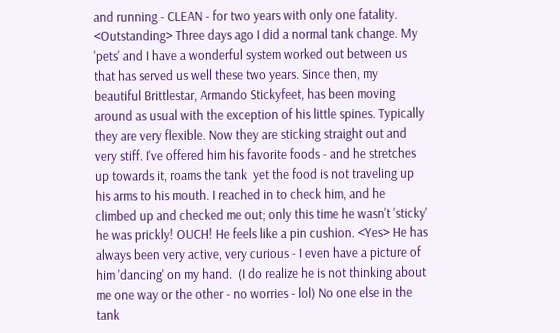and running - CLEAN - for two years with only one fatality.   <Outstanding> Three days ago I did a normal tank change. My 'pets' and I have a wonderful system worked out between us that has served us well these two years. Since then, my beautiful Brittlestar, Armando Stickyfeet, has been moving around as usual with the exception of his little spines. Typically they are very flexible. Now they are sticking straight out and very stiff. I've offered him his favorite foods - and he stretches up towards it, roams the tank  yet the food is not traveling up his arms to his mouth. I reached in to check him, and he climbed up and checked me out; only this time he wasn't 'sticky' he was prickly! OUCH! He feels like a pin cushion. <Yes> He has always been very active, very curious - I even have a picture of him 'dancing' on my hand.  (I do realize he is not thinking about me one way or the other - no worries - lol) No one else in the tank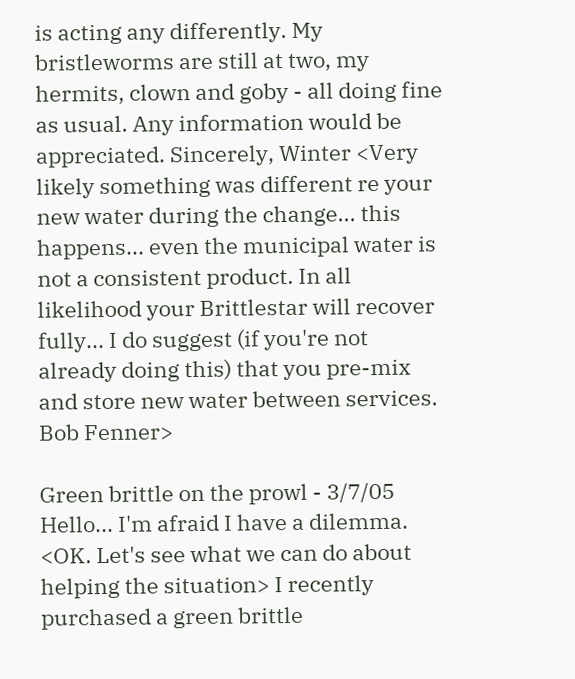is acting any differently. My bristleworms are still at two, my hermits, clown and goby - all doing fine as usual. Any information would be appreciated. Sincerely, Winter <Very likely something was different re your new water during the change... this happens... even the municipal water is not a consistent product. In all likelihood your Brittlestar will recover fully... I do suggest (if you're not already doing this) that you pre-mix and store new water between services. Bob Fenner>

Green brittle on the prowl - 3/7/05 Hello... I'm afraid I have a dilemma.  <OK. Let's see what we can do about helping the situation> I recently purchased a green brittle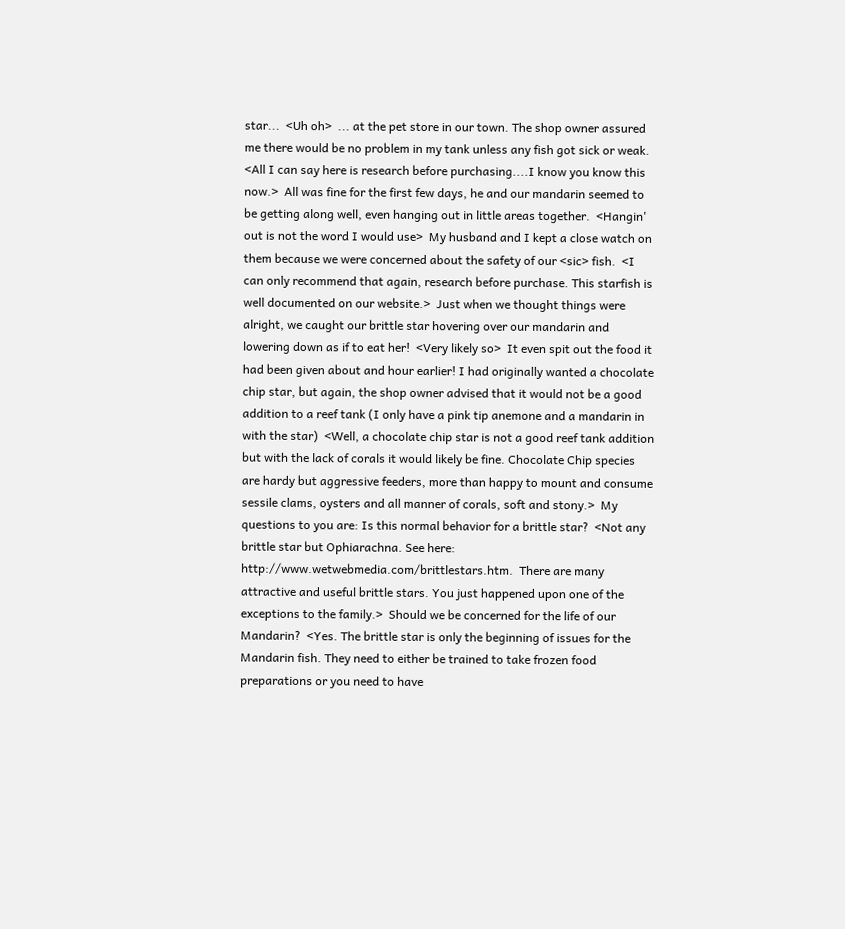star...  <Uh oh>  ... at the pet store in our town. The shop owner assured me there would be no problem in my tank unless any fish got sick or weak.  <All I can say here is research before purchasing....I know you know this now.>  All was fine for the first few days, he and our mandarin seemed to be getting along well, even hanging out in little areas together.  <Hangin' out is not the word I would use>  My husband and I kept a close watch on them because we were concerned about the safety of our <sic> fish.  <I can only recommend that again, research before purchase. This starfish is well documented on our website.>  Just when we thought things were alright, we caught our brittle star hovering over our mandarin and lowering down as if to eat her!  <Very likely so>  It even spit out the food it had been given about and hour earlier! I had originally wanted a chocolate chip star, but again, the shop owner advised that it would not be a good addition to a reef tank (I only have a pink tip anemone and a mandarin in with the star)  <Well, a chocolate chip star is not a good reef tank addition but with the lack of corals it would likely be fine. Chocolate Chip species are hardy but aggressive feeders, more than happy to mount and consume sessile clams, oysters and all manner of corals, soft and stony.>  My questions to you are: Is this normal behavior for a brittle star?  <Not any brittle star but Ophiarachna. See here: http://www.wetwebmedia.com/brittlestars.htm.  There are many attractive and useful brittle stars. You just happened upon one of the exceptions to the family.>  Should we be concerned for the life of our Mandarin?  <Yes. The brittle star is only the beginning of issues for the Mandarin fish. They need to either be trained to take frozen food preparations or you need to have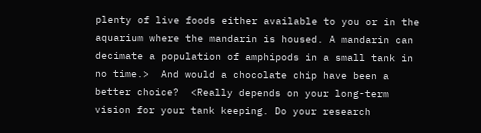plenty of live foods either available to you or in the aquarium where the mandarin is housed. A mandarin can decimate a population of amphipods in a small tank in no time.>  And would a chocolate chip have been a better choice?  <Really depends on your long-term vision for your tank keeping. Do your research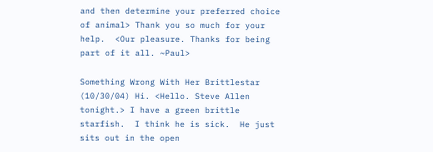and then determine your preferred choice of animal> Thank you so much for your help.  <Our pleasure. Thanks for being part of it all. ~Paul>

Something Wrong With Her Brittlestar (10/30/04) Hi. <Hello. Steve Allen tonight.> I have a green brittle starfish.  I think he is sick.  He just sits out in the open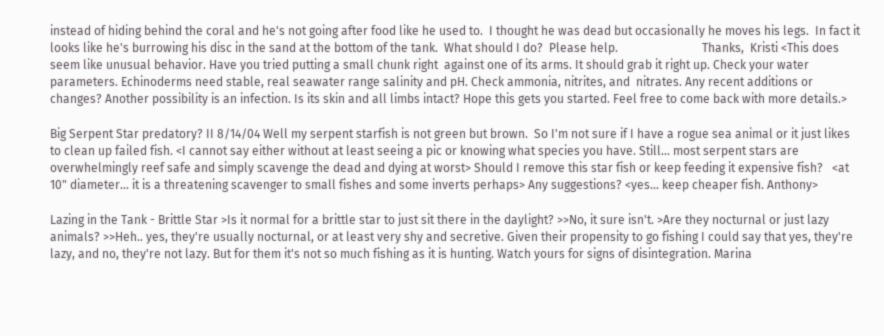instead of hiding behind the coral and he's not going after food like he used to.  I thought he was dead but occasionally he moves his legs.  In fact it looks like he's burrowing his disc in the sand at the bottom of the tank.  What should I do?  Please help.                            Thanks,  Kristi <This does seem like unusual behavior. Have you tried putting a small chunk right  against one of its arms. It should grab it right up. Check your water parameters. Echinoderms need stable, real seawater range salinity and pH. Check ammonia, nitrites, and  nitrates. Any recent additions or changes? Another possibility is an infection. Is its skin and all limbs intact? Hope this gets you started. Feel free to come back with more details.>

Big Serpent Star predatory? II 8/14/04 Well my serpent starfish is not green but brown.  So I'm not sure if I have a rogue sea animal or it just likes to clean up failed fish. <I cannot say either without at least seeing a pic or knowing what species you have. Still... most serpent stars are overwhelmingly reef safe and simply scavenge the dead and dying at worst> Should I remove this star fish or keep feeding it expensive fish?   <at 10" diameter... it is a threatening scavenger to small fishes and some inverts perhaps> Any suggestions? <yes... keep cheaper fish. Anthony>

Lazing in the Tank - Brittle Star >Is it normal for a brittle star to just sit there in the daylight? >>No, it sure isn't. >Are they nocturnal or just lazy animals? >>Heh.. yes, they're usually nocturnal, or at least very shy and secretive. Given their propensity to go fishing I could say that yes, they're lazy, and no, they're not lazy. But for them it's not so much fishing as it is hunting. Watch yours for signs of disintegration. Marina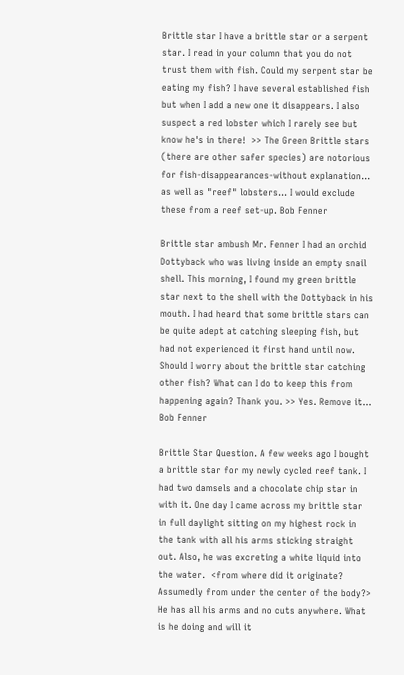Brittle star I have a brittle star or a serpent star. I read in your column that you do not trust them with fish. Could my serpent star be eating my fish? I have several established fish but when I add a new one it disappears. I also suspect a red lobster which I rarely see but know he's in there!  >> The Green Brittle stars (there are other safer species) are notorious for fish-disappearances-without explanation... as well as "reef" lobsters... I would exclude these from a reef set-up. Bob Fenner

Brittle star ambush Mr. Fenner I had an orchid Dottyback who was living inside an empty snail shell. This morning, I found my green brittle star next to the shell with the Dottyback in his mouth. I had heard that some brittle stars can be quite adept at catching sleeping fish, but had not experienced it first hand until now. Should I worry about the brittle star catching other fish? What can I do to keep this from happening again? Thank you. >> Yes. Remove it...  Bob Fenner

Brittle Star Question. A few weeks ago I bought a brittle star for my newly cycled reef tank. I had two damsels and a chocolate chip star in with it. One day I came across my brittle star in full daylight sitting on my highest rock in the tank with all his arms sticking straight out. Also, he was excreting a white liquid into the water.  <from where did it originate? Assumedly from under the center of the body?> He has all his arms and no cuts anywhere. What is he doing and will it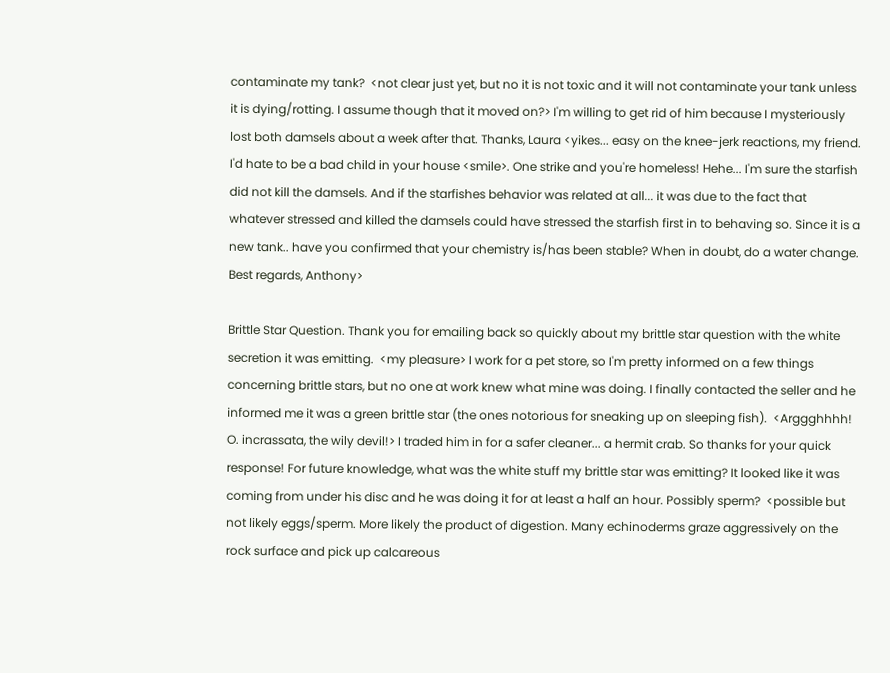contaminate my tank?  <not clear just yet, but no it is not toxic and it will not contaminate your tank unless it is dying/rotting. I assume though that it moved on?> I'm willing to get rid of him because I mysteriously lost both damsels about a week after that. Thanks, Laura <yikes... easy on the knee-jerk reactions, my friend. I'd hate to be a bad child in your house <smile>. One strike and you're homeless! Hehe... I'm sure the starfish did not kill the damsels. And if the starfishes behavior was related at all... it was due to the fact that whatever stressed and killed the damsels could have stressed the starfish first in to behaving so. Since it is a new tank.. have you confirmed that your chemistry is/has been stable? When in doubt, do a water change. Best regards, Anthony>

Brittle Star Question. Thank you for emailing back so quickly about my brittle star question with the white secretion it was emitting.  <my pleasure> I work for a pet store, so I'm pretty informed on a few things concerning brittle stars, but no one at work knew what mine was doing. I finally contacted the seller and he informed me it was a green brittle star (the ones notorious for sneaking up on sleeping fish).  <Arggghhhh! O. incrassata, the wily devil!> I traded him in for a safer cleaner... a hermit crab. So thanks for your quick response! For future knowledge, what was the white stuff my brittle star was emitting? It looked like it was coming from under his disc and he was doing it for at least a half an hour. Possibly sperm?  <possible but not likely eggs/sperm. More likely the product of digestion. Many echinoderms graze aggressively on the rock surface and pick up calcareous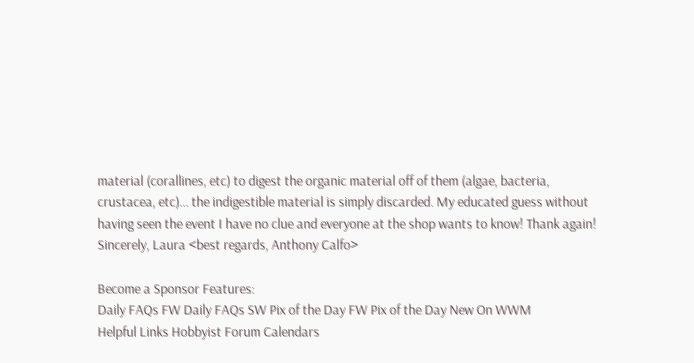material (corallines, etc) to digest the organic material off of them (algae, bacteria, crustacea, etc)... the indigestible material is simply discarded. My educated guess without having seen the event I have no clue and everyone at the shop wants to know! Thank again! Sincerely, Laura <best regards, Anthony Calfo>

Become a Sponsor Features:
Daily FAQs FW Daily FAQs SW Pix of the Day FW Pix of the Day New On WWM
Helpful Links Hobbyist Forum Calendars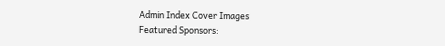Admin Index Cover Images
Featured Sponsors: